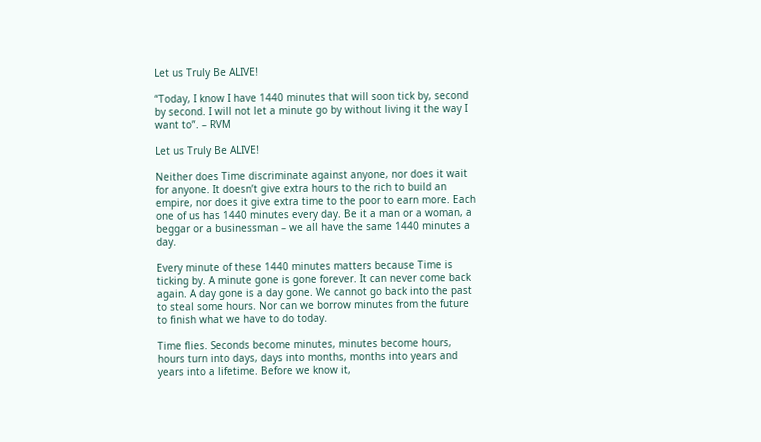Let us Truly Be ALIVE!

“Today, I know I have 1440 minutes that will soon tick by, second by second. I will not let a minute go by without living it the way I want to”. – RVM

Let us Truly Be ALIVE!

Neither does Time discriminate against anyone, nor does it wait for anyone. It doesn’t give extra hours to the rich to build an empire, nor does it give extra time to the poor to earn more. Each one of us has 1440 minutes every day. Be it a man or a woman, a beggar or a businessman – we all have the same 1440 minutes a day.

Every minute of these 1440 minutes matters because Time is ticking by. A minute gone is gone forever. It can never come back again. A day gone is a day gone. We cannot go back into the past to steal some hours. Nor can we borrow minutes from the future to finish what we have to do today.

Time flies. Seconds become minutes, minutes become hours, hours turn into days, days into months, months into years and years into a lifetime. Before we know it,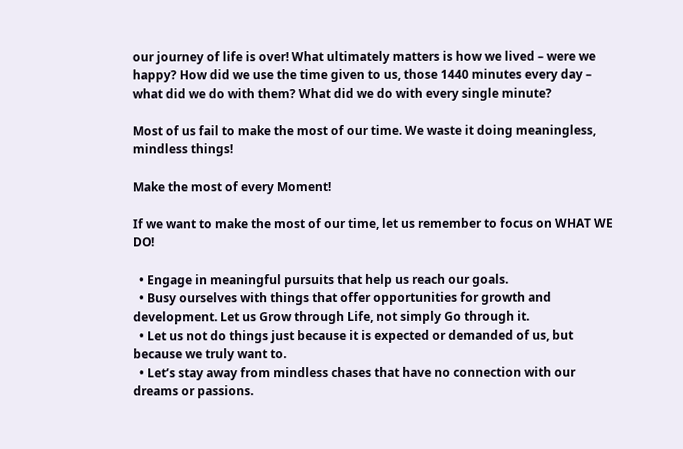our journey of life is over! What ultimately matters is how we lived – were we happy? How did we use the time given to us, those 1440 minutes every day – what did we do with them? What did we do with every single minute?

Most of us fail to make the most of our time. We waste it doing meaningless, mindless things!

Make the most of every Moment!

If we want to make the most of our time, let us remember to focus on WHAT WE DO!

  • Engage in meaningful pursuits that help us reach our goals.
  • Busy ourselves with things that offer opportunities for growth and development. Let us Grow through Life, not simply Go through it.
  • Let us not do things just because it is expected or demanded of us, but because we truly want to.
  • Let’s stay away from mindless chases that have no connection with our dreams or passions.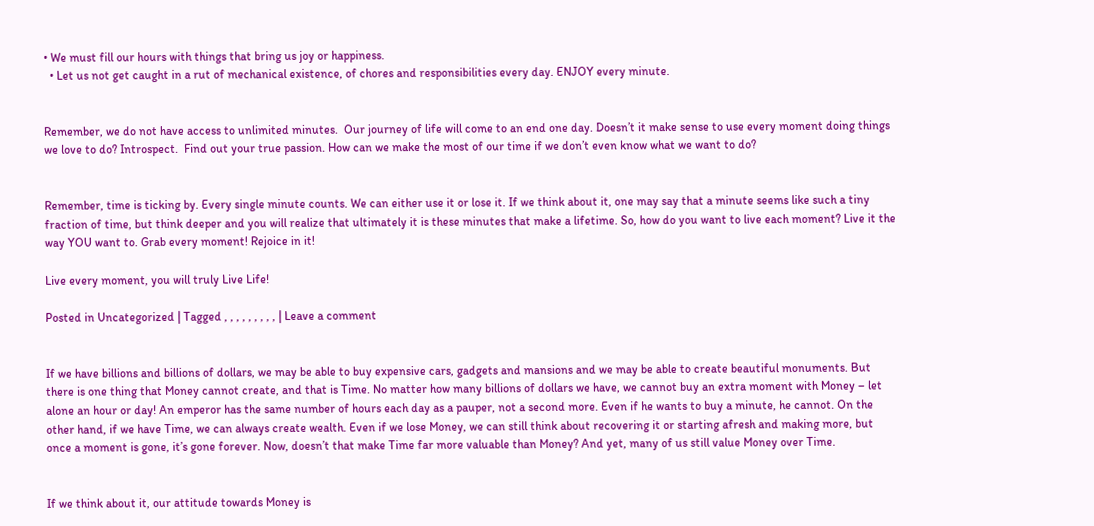• We must fill our hours with things that bring us joy or happiness.
  • Let us not get caught in a rut of mechanical existence, of chores and responsibilities every day. ENJOY every minute.


Remember, we do not have access to unlimited minutes.  Our journey of life will come to an end one day. Doesn’t it make sense to use every moment doing things we love to do? Introspect.  Find out your true passion. How can we make the most of our time if we don’t even know what we want to do?


Remember, time is ticking by. Every single minute counts. We can either use it or lose it. If we think about it, one may say that a minute seems like such a tiny fraction of time, but think deeper and you will realize that ultimately it is these minutes that make a lifetime. So, how do you want to live each moment? Live it the way YOU want to. Grab every moment! Rejoice in it!

Live every moment, you will truly Live Life!

Posted in Uncategorized | Tagged , , , , , , , , , | Leave a comment


If we have billions and billions of dollars, we may be able to buy expensive cars, gadgets and mansions and we may be able to create beautiful monuments. But there is one thing that Money cannot create, and that is Time. No matter how many billions of dollars we have, we cannot buy an extra moment with Money – let alone an hour or day! An emperor has the same number of hours each day as a pauper, not a second more. Even if he wants to buy a minute, he cannot. On the other hand, if we have Time, we can always create wealth. Even if we lose Money, we can still think about recovering it or starting afresh and making more, but once a moment is gone, it’s gone forever. Now, doesn’t that make Time far more valuable than Money? And yet, many of us still value Money over Time.


If we think about it, our attitude towards Money is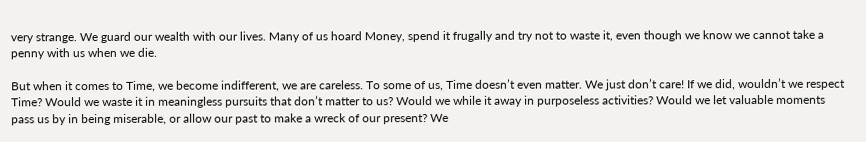very strange. We guard our wealth with our lives. Many of us hoard Money, spend it frugally and try not to waste it, even though we know we cannot take a penny with us when we die.

But when it comes to Time, we become indifferent, we are careless. To some of us, Time doesn’t even matter. We just don’t care! If we did, wouldn’t we respect Time? Would we waste it in meaningless pursuits that don’t matter to us? Would we while it away in purposeless activities? Would we let valuable moments pass us by in being miserable, or allow our past to make a wreck of our present? We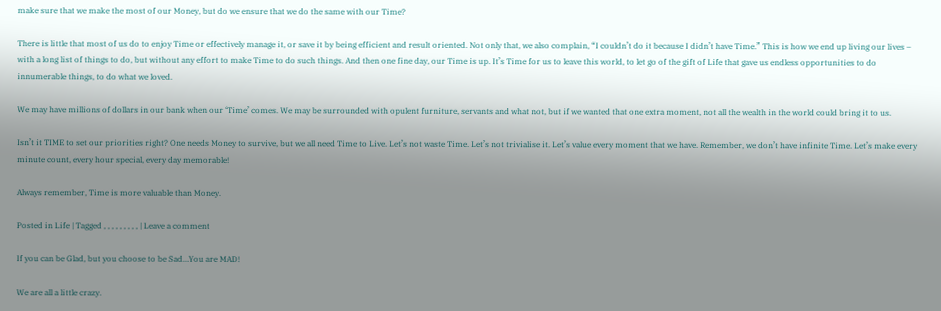make sure that we make the most of our Money, but do we ensure that we do the same with our Time?

There is little that most of us do to enjoy Time or effectively manage it, or save it by being efficient and result oriented. Not only that, we also complain, “I couldn’t do it because I didn’t have Time.” This is how we end up living our lives – with a long list of things to do, but without any effort to make Time to do such things. And then one fine day, our Time is up. It’s Time for us to leave this world, to let go of the gift of Life that gave us endless opportunities to do innumerable things, to do what we loved.

We may have millions of dollars in our bank when our ‘Time’ comes. We may be surrounded with opulent furniture, servants and what not, but if we wanted that one extra moment, not all the wealth in the world could bring it to us.

Isn’t it TIME to set our priorities right? One needs Money to survive, but we all need Time to Live. Let’s not waste Time. Let’s not trivialise it. Let’s value every moment that we have. Remember, we don’t have infinite Time. Let’s make every minute count, every hour special, every day memorable!

Always remember, Time is more valuable than Money.

Posted in Life | Tagged , , , , , , , , , | Leave a comment

If you can be Glad, but you choose to be Sad…You are MAD!

We are all a little crazy.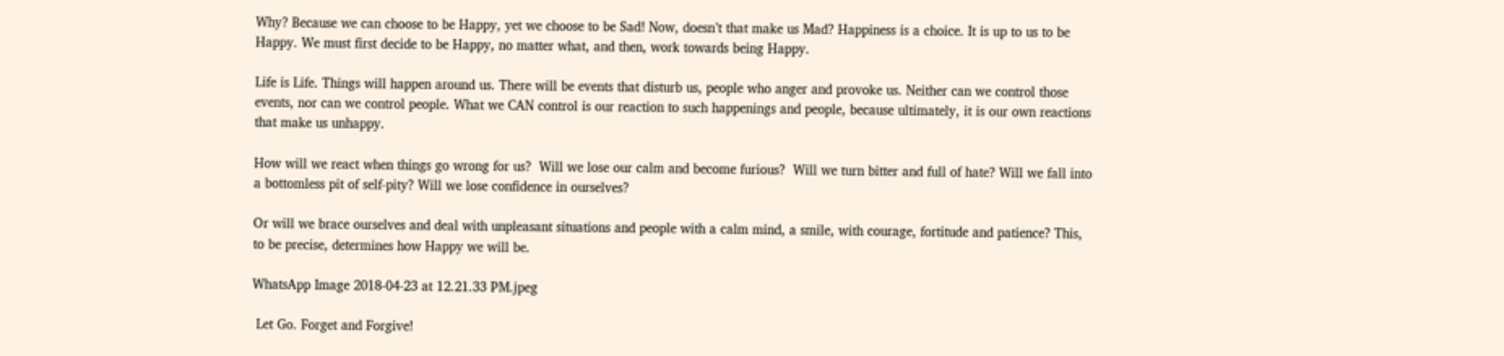Why? Because we can choose to be Happy, yet we choose to be Sad! Now, doesn’t that make us Mad? Happiness is a choice. It is up to us to be Happy. We must first decide to be Happy, no matter what, and then, work towards being Happy.

Life is Life. Things will happen around us. There will be events that disturb us, people who anger and provoke us. Neither can we control those events, nor can we control people. What we CAN control is our reaction to such happenings and people, because ultimately, it is our own reactions that make us unhappy.

How will we react when things go wrong for us?  Will we lose our calm and become furious?  Will we turn bitter and full of hate? Will we fall into a bottomless pit of self-pity? Will we lose confidence in ourselves?

Or will we brace ourselves and deal with unpleasant situations and people with a calm mind, a smile, with courage, fortitude and patience? This, to be precise, determines how Happy we will be.

WhatsApp Image 2018-04-23 at 12.21.33 PM.jpeg

 Let Go. Forget and Forgive!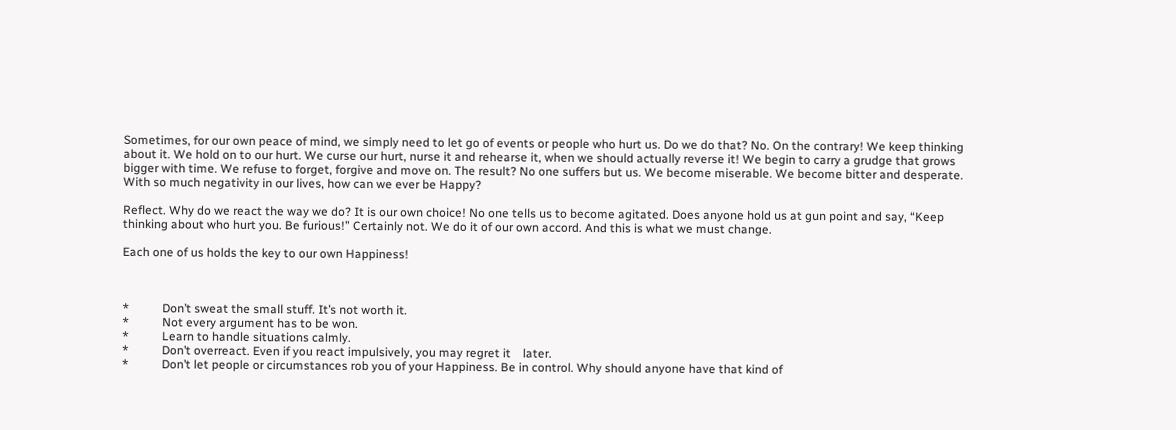Sometimes, for our own peace of mind, we simply need to let go of events or people who hurt us. Do we do that? No. On the contrary! We keep thinking about it. We hold on to our hurt. We curse our hurt, nurse it and rehearse it, when we should actually reverse it! We begin to carry a grudge that grows bigger with time. We refuse to forget, forgive and move on. The result? No one suffers but us. We become miserable. We become bitter and desperate. With so much negativity in our lives, how can we ever be Happy?

Reflect. Why do we react the way we do? It is our own choice! No one tells us to become agitated. Does anyone hold us at gun point and say, “Keep thinking about who hurt you. Be furious!” Certainly not. We do it of our own accord. And this is what we must change.

Each one of us holds the key to our own Happiness!



*           Don’t sweat the small stuff. It’s not worth it.
*           Not every argument has to be won.
*           Learn to handle situations calmly.
*           Don’t overreact. Even if you react impulsively, you may regret it    later.
*           Don’t let people or circumstances rob you of your Happiness. Be in control. Why should anyone have that kind of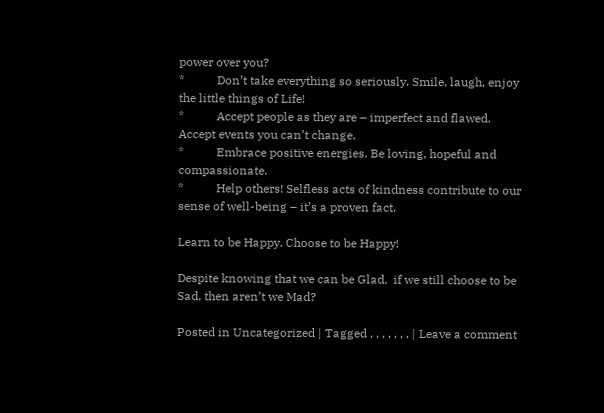power over you?
*           Don’t take everything so seriously. Smile, laugh, enjoy the little things of Life!
*           Accept people as they are – imperfect and flawed. Accept events you can’t change.
*           Embrace positive energies. Be loving, hopeful and compassionate.
*           Help others! Selfless acts of kindness contribute to our sense of well-being – it’s a proven fact.

Learn to be Happy. Choose to be Happy!

Despite knowing that we can be Glad,  if we still choose to be Sad, then aren’t we Mad?

Posted in Uncategorized | Tagged , , , , , , , | Leave a comment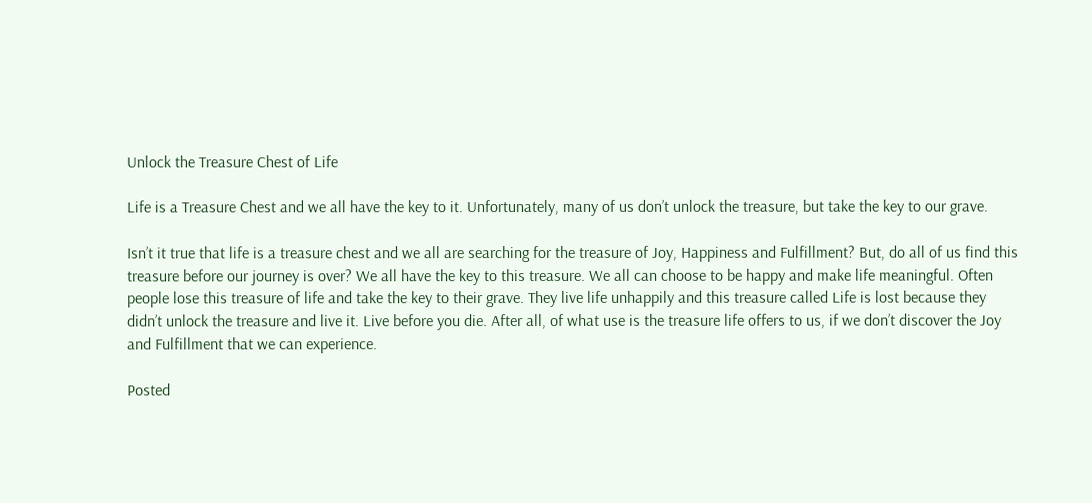Unlock the Treasure Chest of Life

Life is a Treasure Chest and we all have the key to it. Unfortunately, many of us don’t unlock the treasure, but take the key to our grave.

Isn’t it true that life is a treasure chest and we all are searching for the treasure of Joy, Happiness and Fulfillment? But, do all of us find this treasure before our journey is over? We all have the key to this treasure. We all can choose to be happy and make life meaningful. Often people lose this treasure of life and take the key to their grave. They live life unhappily and this treasure called Life is lost because they didn’t unlock the treasure and live it. Live before you die. After all, of what use is the treasure life offers to us, if we don’t discover the Joy and Fulfillment that we can experience.

Posted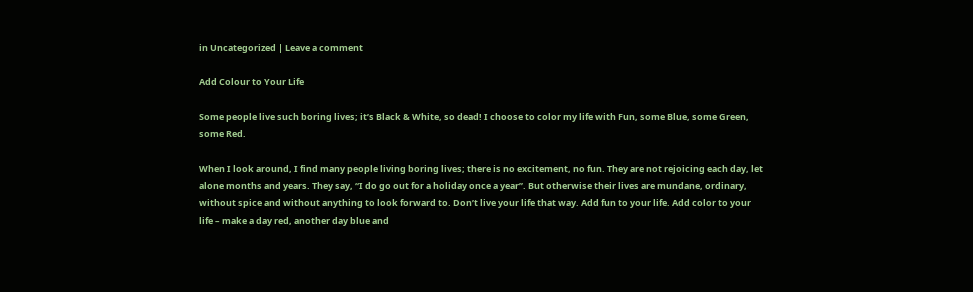in Uncategorized | Leave a comment

Add Colour to Your Life

Some people live such boring lives; it’s Black & White, so dead! I choose to color my life with Fun, some Blue, some Green, some Red.

When I look around, I find many people living boring lives; there is no excitement, no fun. They are not rejoicing each day, let alone months and years. They say, “I do go out for a holiday once a year”. But otherwise their lives are mundane, ordinary, without spice and without anything to look forward to. Don’t live your life that way. Add fun to your life. Add color to your life – make a day red, another day blue and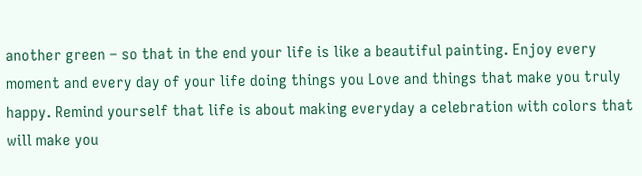another green – so that in the end your life is like a beautiful painting. Enjoy every moment and every day of your life doing things you Love and things that make you truly happy. Remind yourself that life is about making everyday a celebration with colors that will make you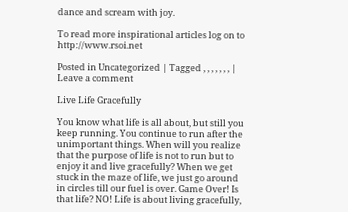dance and scream with joy.

To read more inspirational articles log on to http://www.rsoi.net

Posted in Uncategorized | Tagged , , , , , , , | Leave a comment

Live Life Gracefully

You know what life is all about, but still you keep running. You continue to run after the unimportant things. When will you realize that the purpose of life is not to run but to enjoy it and live gracefully? When we get stuck in the maze of life, we just go around in circles till our fuel is over. Game Over! Is that life? NO! Life is about living gracefully,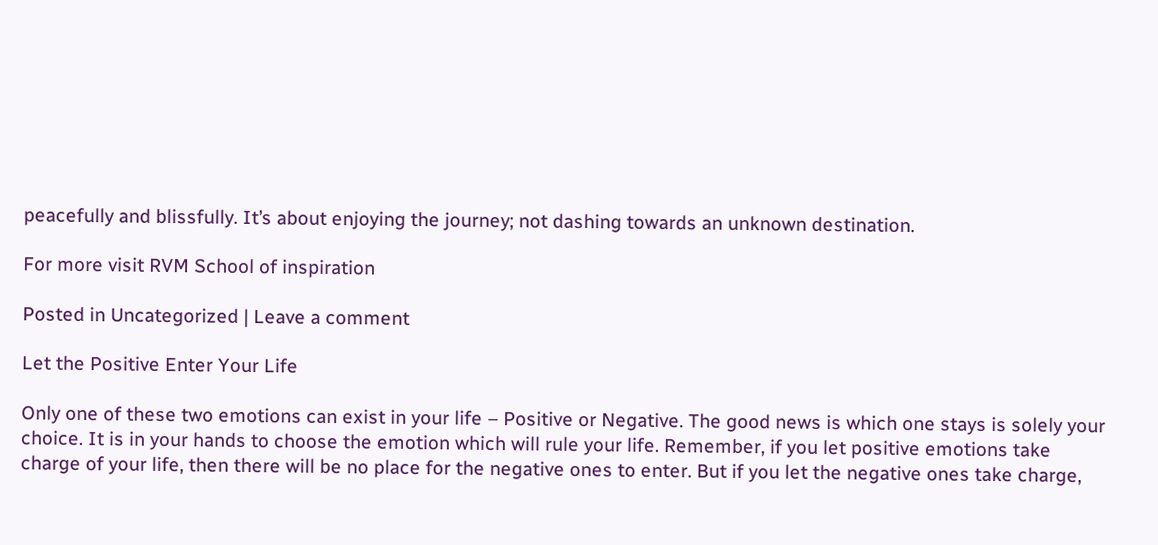peacefully and blissfully. It’s about enjoying the journey; not dashing towards an unknown destination.

For more visit RVM School of inspiration

Posted in Uncategorized | Leave a comment

Let the Positive Enter Your Life

Only one of these two emotions can exist in your life – Positive or Negative. The good news is which one stays is solely your choice. It is in your hands to choose the emotion which will rule your life. Remember, if you let positive emotions take charge of your life, then there will be no place for the negative ones to enter. But if you let the negative ones take charge,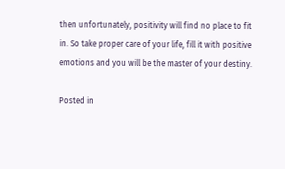then unfortunately, positivity will find no place to fit in. So take proper care of your life, fill it with positive emotions and you will be the master of your destiny.

Posted in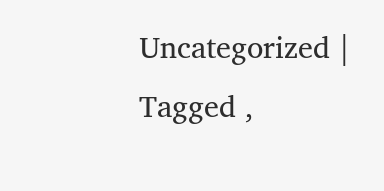Uncategorized | Tagged ,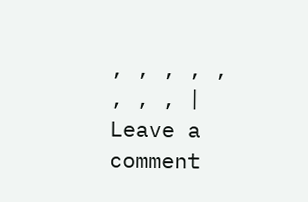, , , , , , , , | Leave a comment